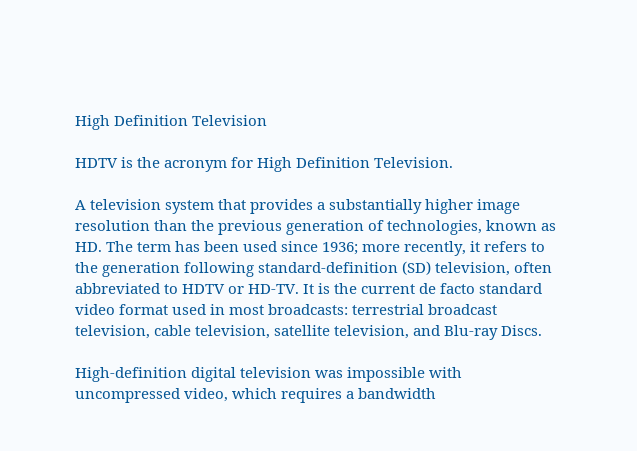High Definition Television

HDTV is the acronym for High Definition Television.

A television system that provides a substantially higher image resolution than the previous generation of technologies, known as HD. The term has been used since 1936; more recently, it refers to the generation following standard-definition (SD) television, often abbreviated to HDTV or HD-TV. It is the current de facto standard video format used in most broadcasts: terrestrial broadcast television, cable television, satellite television, and Blu-ray Discs.

High-definition digital television was impossible with uncompressed video, which requires a bandwidth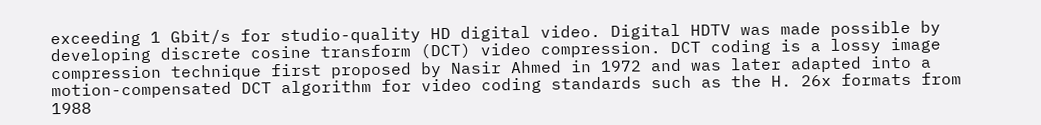exceeding 1 Gbit/s for studio-quality HD digital video. Digital HDTV was made possible by developing discrete cosine transform (DCT) video compression. DCT coding is a lossy image compression technique first proposed by Nasir Ahmed in 1972 and was later adapted into a motion-compensated DCT algorithm for video coding standards such as the H. 26x formats from 1988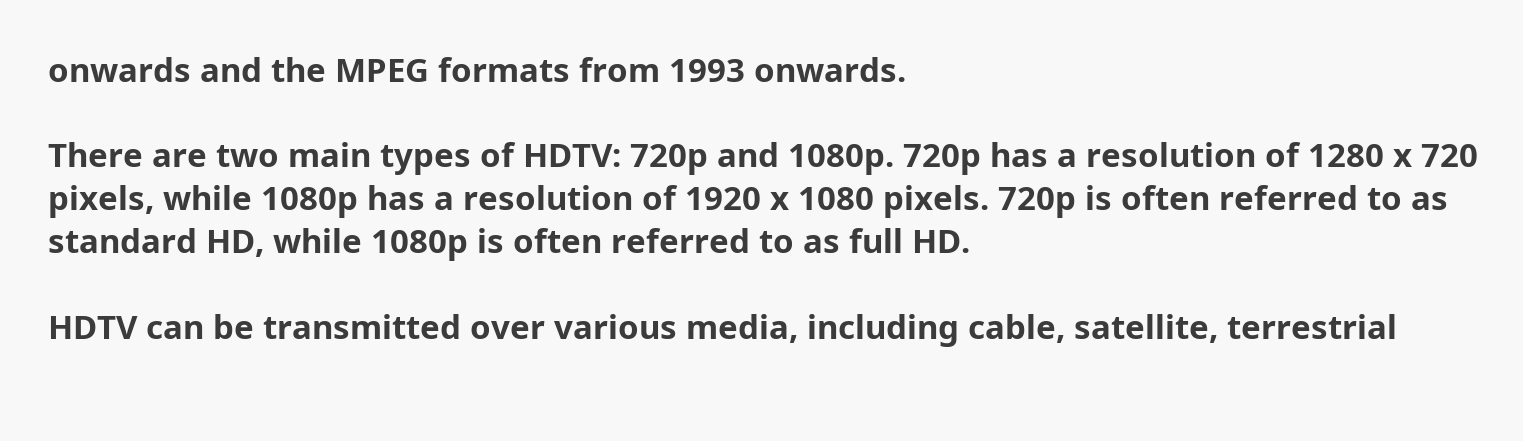onwards and the MPEG formats from 1993 onwards.

There are two main types of HDTV: 720p and 1080p. 720p has a resolution of 1280 x 720 pixels, while 1080p has a resolution of 1920 x 1080 pixels. 720p is often referred to as standard HD, while 1080p is often referred to as full HD.

HDTV can be transmitted over various media, including cable, satellite, terrestrial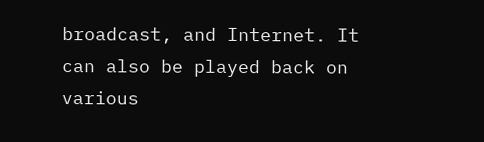broadcast, and Internet. It can also be played back on various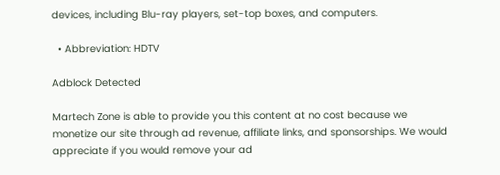devices, including Blu-ray players, set-top boxes, and computers.

  • Abbreviation: HDTV

Adblock Detected

Martech Zone is able to provide you this content at no cost because we monetize our site through ad revenue, affiliate links, and sponsorships. We would appreciate if you would remove your ad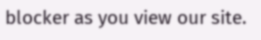blocker as you view our site.